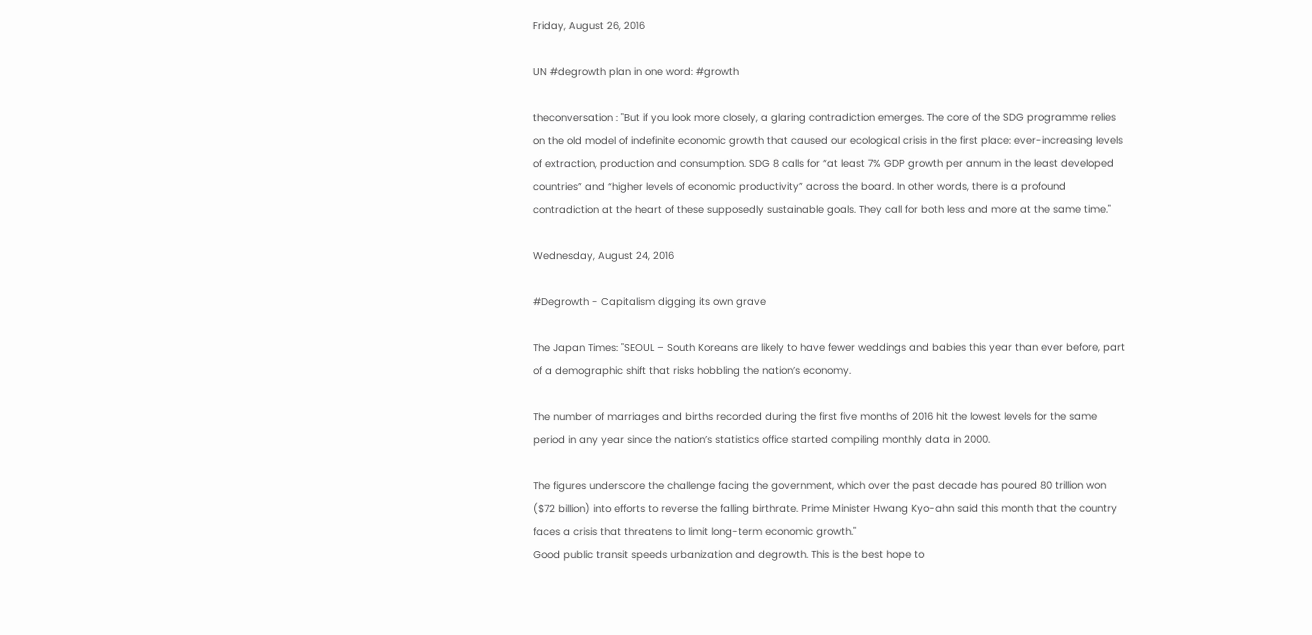Friday, August 26, 2016

UN #degrowth plan in one word: #growth

theconversation : "But if you look more closely, a glaring contradiction emerges. The core of the SDG programme relies on the old model of indefinite economic growth that caused our ecological crisis in the first place: ever-increasing levels of extraction, production and consumption. SDG 8 calls for “at least 7% GDP growth per annum in the least developed countries” and “higher levels of economic productivity” across the board. In other words, there is a profound contradiction at the heart of these supposedly sustainable goals. They call for both less and more at the same time."

Wednesday, August 24, 2016

#Degrowth - Capitalism digging its own grave

The Japan Times: "SEOUL – South Koreans are likely to have fewer weddings and babies this year than ever before, part of a demographic shift that risks hobbling the nation’s economy.

The number of marriages and births recorded during the first five months of 2016 hit the lowest levels for the same period in any year since the nation’s statistics office started compiling monthly data in 2000.

The figures underscore the challenge facing the government, which over the past decade has poured 80 trillion won ($72 billion) into efforts to reverse the falling birthrate. Prime Minister Hwang Kyo-ahn said this month that the country faces a crisis that threatens to limit long-term economic growth."
Good public transit speeds urbanization and degrowth. This is the best hope to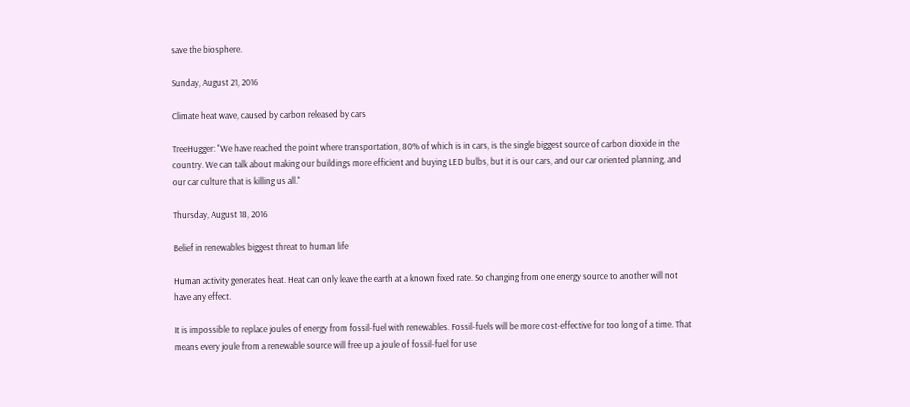save the biosphere.

Sunday, August 21, 2016

Climate heat wave, caused by carbon released by cars

TreeHugger: "We have reached the point where transportation, 80% of which is in cars, is the single biggest source of carbon dioxide in the country. We can talk about making our buildings more efficient and buying LED bulbs, but it is our cars, and our car oriented planning, and our car culture that is killing us all."

Thursday, August 18, 2016

Belief in renewables biggest threat to human life

Human activity generates heat. Heat can only leave the earth at a known fixed rate. So changing from one energy source to another will not have any effect.

It is impossible to replace joules of energy from fossil-fuel with renewables. Fossil-fuels will be more cost-effective for too long of a time. That means every joule from a renewable source will free up a joule of fossil-fuel for use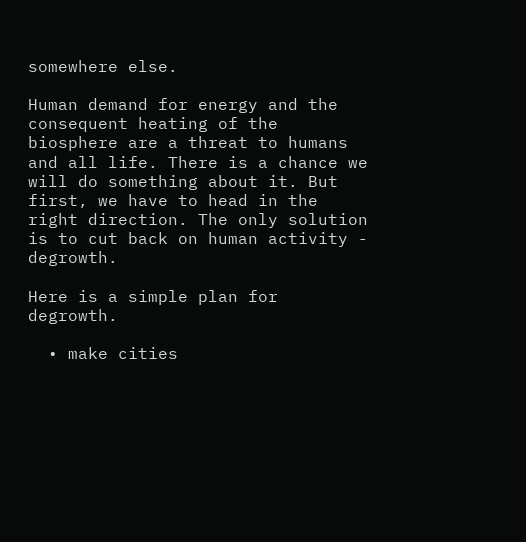somewhere else.

Human demand for energy and the consequent heating of the biosphere are a threat to humans and all life. There is a chance we will do something about it. But first, we have to head in the right direction. The only solution is to cut back on human activity - degrowth.

Here is a simple plan for degrowth.

  • make cities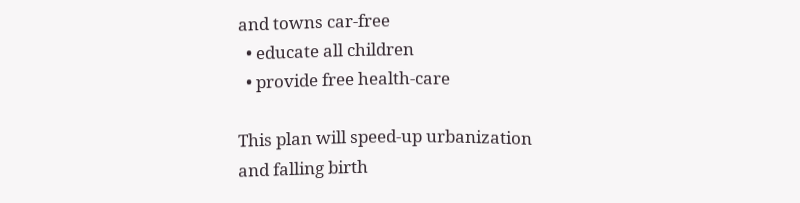and towns car-free
  • educate all children
  • provide free health-care

This plan will speed-up urbanization and falling birth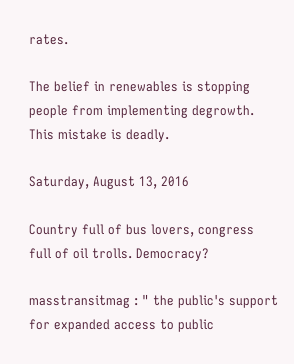rates.

The belief in renewables is stopping people from implementing degrowth. This mistake is deadly.

Saturday, August 13, 2016

Country full of bus lovers, congress full of oil trolls. Democracy?

masstransitmag : " the public's support for expanded access to public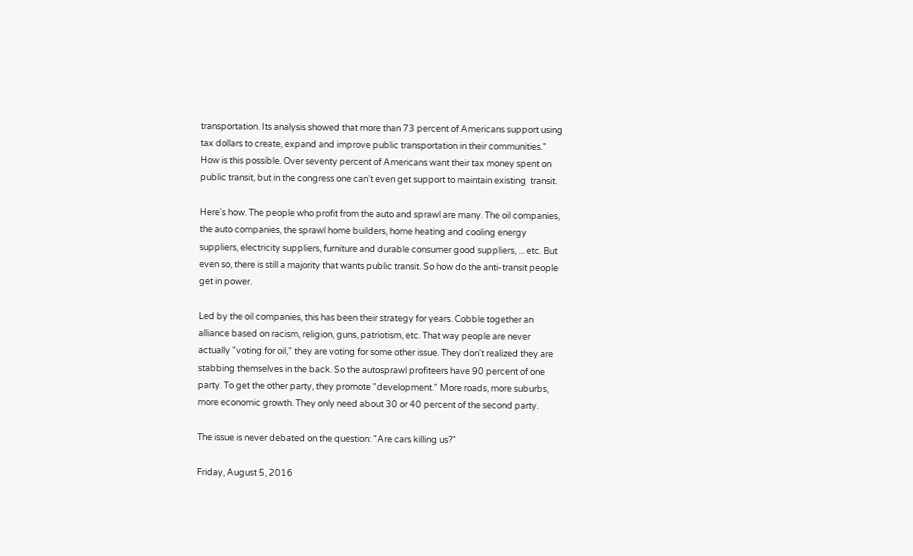transportation. Its analysis showed that more than 73 percent of Americans support using tax dollars to create, expand and improve public transportation in their communities."
How is this possible. Over seventy percent of Americans want their tax money spent on public transit, but in the congress one can't even get support to maintain existing  transit.

Here's how. The people who profit from the auto and sprawl are many. The oil companies, the auto companies, the sprawl home builders, home heating and cooling energy suppliers, electricity suppliers, furniture and durable consumer good suppliers, ... etc. But even so, there is still a majority that wants public transit. So how do the anti-transit people get in power.

Led by the oil companies, this has been their strategy for years. Cobble together an alliance based on racism, religion, guns, patriotism, etc. That way people are never actually "voting for oil," they are voting for some other issue. They don't realized they are stabbing themselves in the back. So the autosprawl profiteers have 90 percent of one party. To get the other party, they promote "development." More roads, more suburbs, more economic growth. They only need about 30 or 40 percent of the second party.

The issue is never debated on the question: "Are cars killing us?"

Friday, August 5, 2016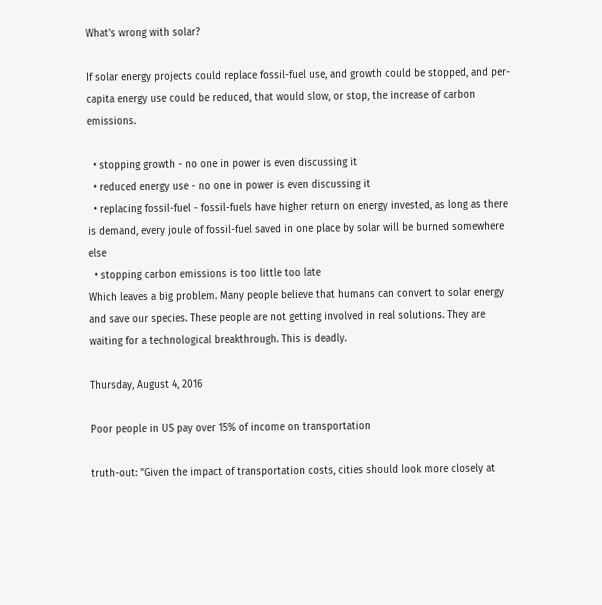What's wrong with solar?

If solar energy projects could replace fossil-fuel use, and growth could be stopped, and per-capita energy use could be reduced, that would slow, or stop, the increase of carbon emissions.

  • stopping growth - no one in power is even discussing it
  • reduced energy use - no one in power is even discussing it
  • replacing fossil-fuel - fossil-fuels have higher return on energy invested, as long as there is demand, every joule of fossil-fuel saved in one place by solar will be burned somewhere else
  • stopping carbon emissions is too little too late
Which leaves a big problem. Many people believe that humans can convert to solar energy and save our species. These people are not getting involved in real solutions. They are waiting for a technological breakthrough. This is deadly.

Thursday, August 4, 2016

Poor people in US pay over 15% of income on transportation

truth-out: "Given the impact of transportation costs, cities should look more closely at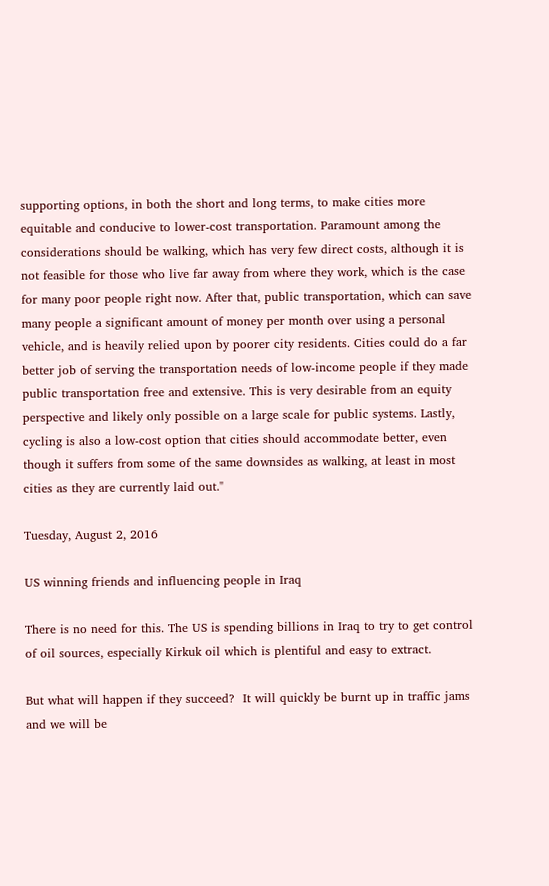supporting options, in both the short and long terms, to make cities more equitable and conducive to lower-cost transportation. Paramount among the considerations should be walking, which has very few direct costs, although it is not feasible for those who live far away from where they work, which is the case for many poor people right now. After that, public transportation, which can save many people a significant amount of money per month over using a personal vehicle, and is heavily relied upon by poorer city residents. Cities could do a far better job of serving the transportation needs of low-income people if they made public transportation free and extensive. This is very desirable from an equity perspective and likely only possible on a large scale for public systems. Lastly, cycling is also a low-cost option that cities should accommodate better, even though it suffers from some of the same downsides as walking, at least in most cities as they are currently laid out."

Tuesday, August 2, 2016

US winning friends and influencing people in Iraq

There is no need for this. The US is spending billions in Iraq to try to get control of oil sources, especially Kirkuk oil which is plentiful and easy to extract.

But what will happen if they succeed?  It will quickly be burnt up in traffic jams and we will be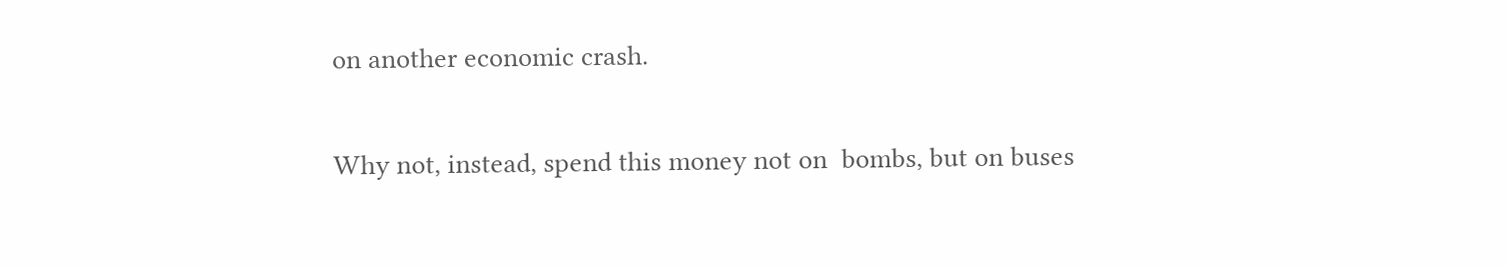on another economic crash.

Why not, instead, spend this money not on  bombs, but on buses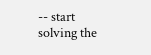-- start solving the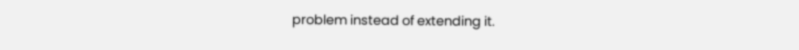problem instead of extending it.